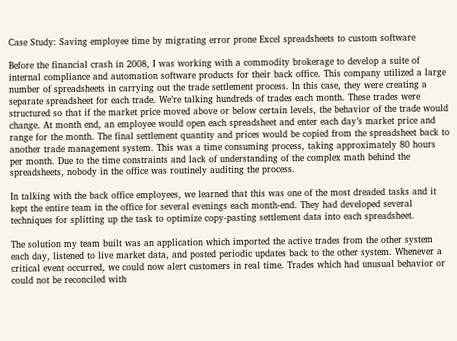Case Study: Saving employee time by migrating error prone Excel spreadsheets to custom software

Before the financial crash in 2008, I was working with a commodity brokerage to develop a suite of internal compliance and automation software products for their back office. This company utilized a large number of spreadsheets in carrying out the trade settlement process. In this case, they were creating a separate spreadsheet for each trade. We’re talking hundreds of trades each month. These trades were structured so that if the market price moved above or below certain levels, the behavior of the trade would change. At month end, an employee would open each spreadsheet and enter each day’s market price and range for the month. The final settlement quantity and prices would be copied from the spreadsheet back to another trade management system. This was a time consuming process, taking approximately 80 hours per month. Due to the time constraints and lack of understanding of the complex math behind the spreadsheets, nobody in the office was routinely auditing the process.

In talking with the back office employees, we learned that this was one of the most dreaded tasks and it kept the entire team in the office for several evenings each month-end. They had developed several techniques for splitting up the task to optimize copy-pasting settlement data into each spreadsheet.

The solution my team built was an application which imported the active trades from the other system each day, listened to live market data, and posted periodic updates back to the other system. Whenever a critical event occurred, we could now alert customers in real time. Trades which had unusual behavior or could not be reconciled with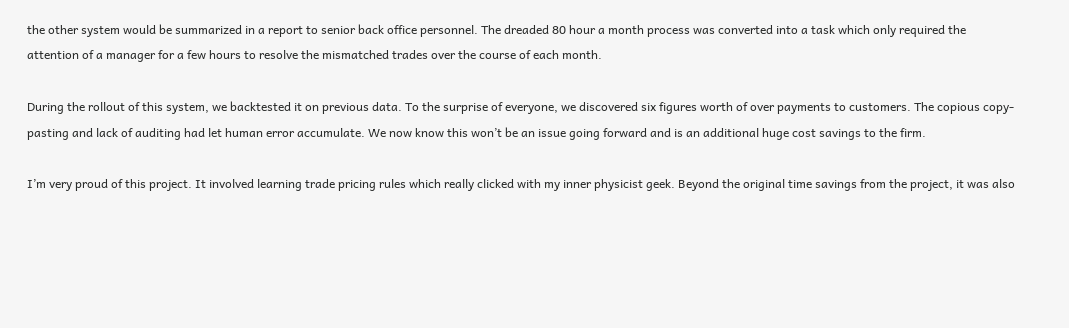the other system would be summarized in a report to senior back office personnel. The dreaded 80 hour a month process was converted into a task which only required the attention of a manager for a few hours to resolve the mismatched trades over the course of each month.

During the rollout of this system, we backtested it on previous data. To the surprise of everyone, we discovered six figures worth of over payments to customers. The copious copy-pasting and lack of auditing had let human error accumulate. We now know this won’t be an issue going forward and is an additional huge cost savings to the firm.

I’m very proud of this project. It involved learning trade pricing rules which really clicked with my inner physicist geek. Beyond the original time savings from the project, it was also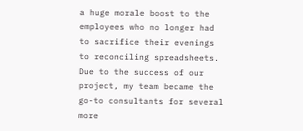a huge morale boost to the employees who no longer had to sacrifice their evenings to reconciling spreadsheets. Due to the success of our project, my team became the go-to consultants for several more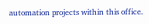automation projects within this office.